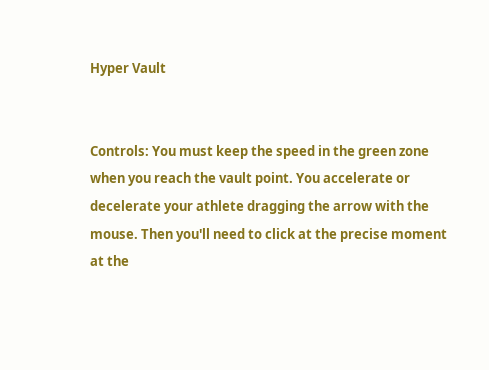Hyper Vault


Controls: You must keep the speed in the green zone when you reach the vault point. You accelerate or decelerate your athlete dragging the arrow with the mouse. Then you'll need to click at the precise moment at the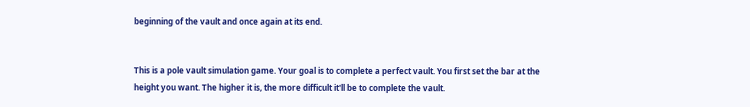beginning of the vault and once again at its end.


This is a pole vault simulation game. Your goal is to complete a perfect vault. You first set the bar at the height you want. The higher it is, the more difficult it'll be to complete the vault.